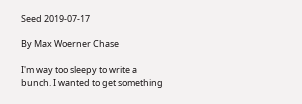Seed 2019-07-17

By Max Woerner Chase

I'm way too sleepy to write a bunch. I wanted to get something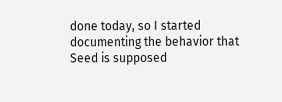done today, so I started documenting the behavior that Seed is supposed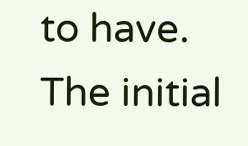to have. The initial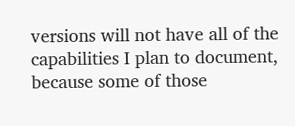versions will not have all of the capabilities I plan to document, because some of those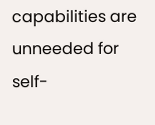capabilities are unneeded for self-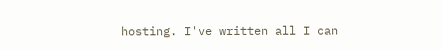hosting. I've written all I can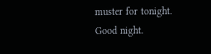muster for tonight. Good night.